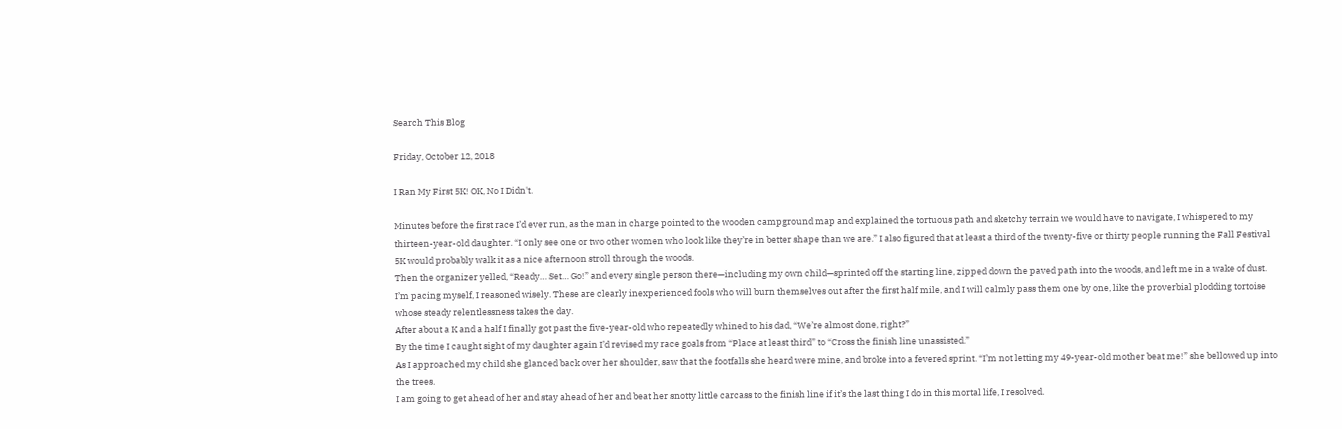Search This Blog

Friday, October 12, 2018

I Ran My First 5K! OK, No I Didn't.

Minutes before the first race I’d ever run, as the man in charge pointed to the wooden campground map and explained the tortuous path and sketchy terrain we would have to navigate, I whispered to my thirteen-year-old daughter. “I only see one or two other women who look like they’re in better shape than we are.” I also figured that at least a third of the twenty-five or thirty people running the Fall Festival 5K would probably walk it as a nice afternoon stroll through the woods.
Then the organizer yelled, “Ready… Set… Go!” and every single person there—including my own child—sprinted off the starting line, zipped down the paved path into the woods, and left me in a wake of dust.
I’m pacing myself, I reasoned wisely. These are clearly inexperienced fools who will burn themselves out after the first half mile, and I will calmly pass them one by one, like the proverbial plodding tortoise whose steady relentlessness takes the day.
After about a K and a half I finally got past the five-year-old who repeatedly whined to his dad, “We’re almost done, right?”
By the time I caught sight of my daughter again I’d revised my race goals from “Place at least third” to “Cross the finish line unassisted.”
As I approached my child she glanced back over her shoulder, saw that the footfalls she heard were mine, and broke into a fevered sprint. “I’m not letting my 49-year-old mother beat me!” she bellowed up into the trees.
I am going to get ahead of her and stay ahead of her and beat her snotty little carcass to the finish line if it’s the last thing I do in this mortal life, I resolved.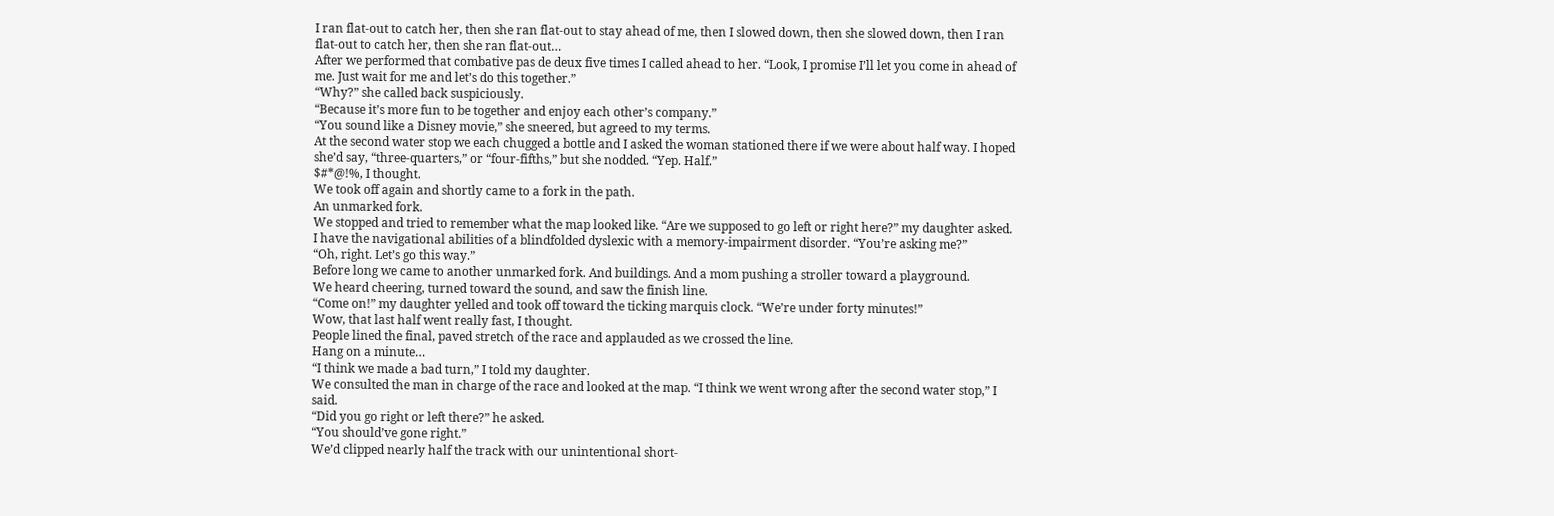I ran flat-out to catch her, then she ran flat-out to stay ahead of me, then I slowed down, then she slowed down, then I ran flat-out to catch her, then she ran flat-out…
After we performed that combative pas de deux five times I called ahead to her. “Look, I promise I’ll let you come in ahead of me. Just wait for me and let’s do this together.”
“Why?” she called back suspiciously.
“Because it’s more fun to be together and enjoy each other’s company.”
“You sound like a Disney movie,” she sneered, but agreed to my terms.
At the second water stop we each chugged a bottle and I asked the woman stationed there if we were about half way. I hoped she’d say, “three-quarters,” or “four-fifths,” but she nodded. “Yep. Half.”
$#*@!%, I thought.
We took off again and shortly came to a fork in the path.
An unmarked fork.
We stopped and tried to remember what the map looked like. “Are we supposed to go left or right here?” my daughter asked.
I have the navigational abilities of a blindfolded dyslexic with a memory-impairment disorder. “You’re asking me?”
“Oh, right. Let’s go this way.”
Before long we came to another unmarked fork. And buildings. And a mom pushing a stroller toward a playground.
We heard cheering, turned toward the sound, and saw the finish line.
“Come on!” my daughter yelled and took off toward the ticking marquis clock. “We’re under forty minutes!”
Wow, that last half went really fast, I thought.
People lined the final, paved stretch of the race and applauded as we crossed the line.
Hang on a minute…
“I think we made a bad turn,” I told my daughter.
We consulted the man in charge of the race and looked at the map. “I think we went wrong after the second water stop,” I said.
“Did you go right or left there?” he asked.
“You should’ve gone right.”
We’d clipped nearly half the track with our unintentional short-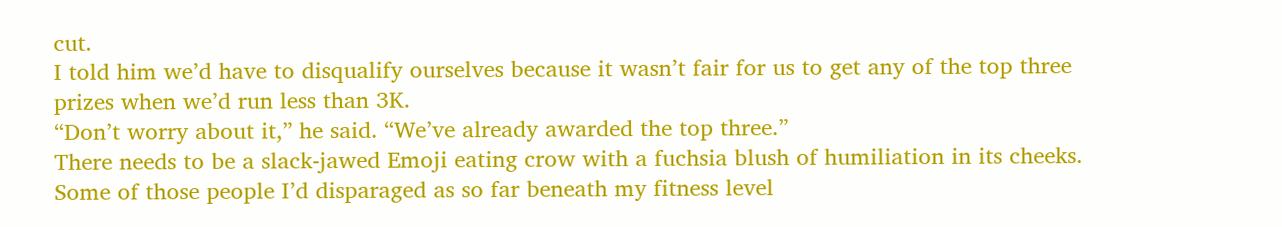cut.
I told him we’d have to disqualify ourselves because it wasn’t fair for us to get any of the top three prizes when we’d run less than 3K.
“Don’t worry about it,” he said. “We’ve already awarded the top three.”
There needs to be a slack-jawed Emoji eating crow with a fuchsia blush of humiliation in its cheeks. Some of those people I’d disparaged as so far beneath my fitness level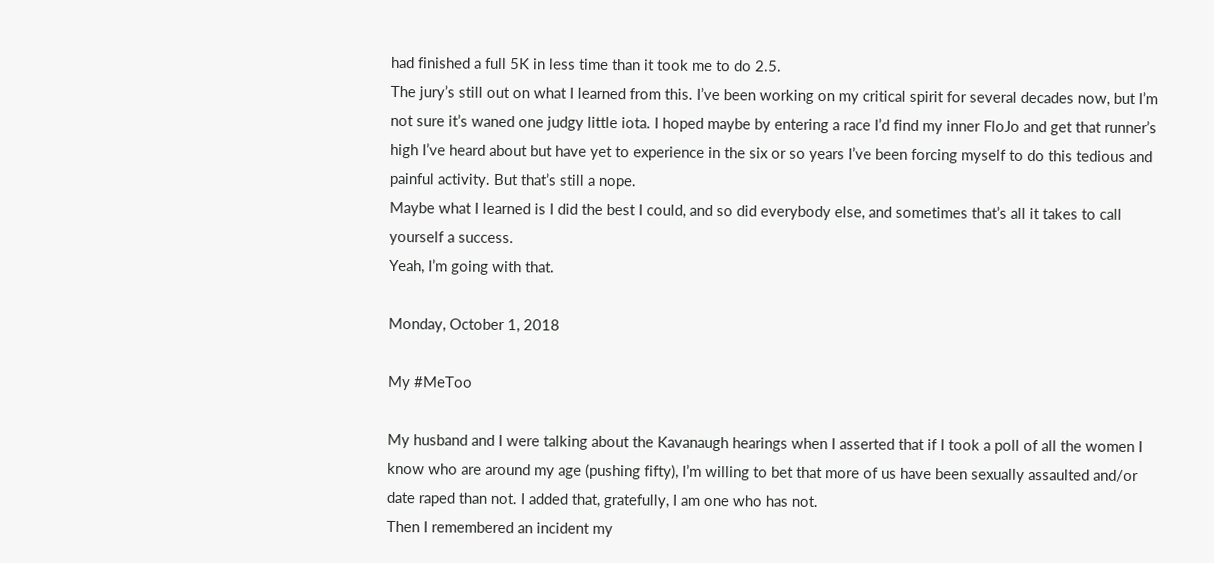had finished a full 5K in less time than it took me to do 2.5.
The jury’s still out on what I learned from this. I’ve been working on my critical spirit for several decades now, but I’m not sure it’s waned one judgy little iota. I hoped maybe by entering a race I’d find my inner FloJo and get that runner’s high I’ve heard about but have yet to experience in the six or so years I’ve been forcing myself to do this tedious and painful activity. But that’s still a nope.
Maybe what I learned is I did the best I could, and so did everybody else, and sometimes that’s all it takes to call yourself a success.
Yeah, I’m going with that.

Monday, October 1, 2018

My #MeToo

My husband and I were talking about the Kavanaugh hearings when I asserted that if I took a poll of all the women I know who are around my age (pushing fifty), I’m willing to bet that more of us have been sexually assaulted and/or date raped than not. I added that, gratefully, I am one who has not.
Then I remembered an incident my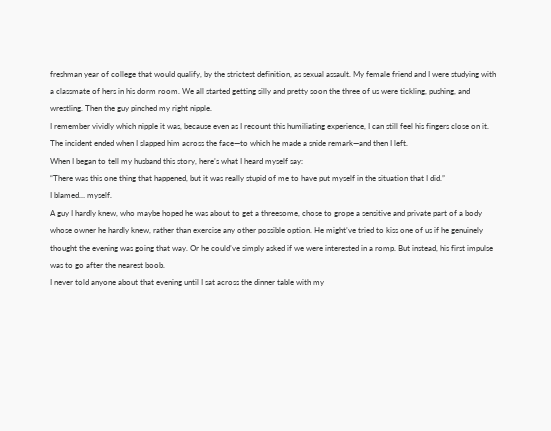freshman year of college that would qualify, by the strictest definition, as sexual assault. My female friend and I were studying with a classmate of hers in his dorm room. We all started getting silly and pretty soon the three of us were tickling, pushing, and wrestling. Then the guy pinched my right nipple.
I remember vividly which nipple it was, because even as I recount this humiliating experience, I can still feel his fingers close on it.
The incident ended when I slapped him across the face—to which he made a snide remark—and then I left.
When I began to tell my husband this story, here’s what I heard myself say:
“There was this one thing that happened, but it was really stupid of me to have put myself in the situation that I did.”
I blamed… myself.
A guy I hardly knew, who maybe hoped he was about to get a threesome, chose to grope a sensitive and private part of a body whose owner he hardly knew, rather than exercise any other possible option. He might’ve tried to kiss one of us if he genuinely thought the evening was going that way. Or he could’ve simply asked if we were interested in a romp. But instead, his first impulse was to go after the nearest boob.
I never told anyone about that evening until I sat across the dinner table with my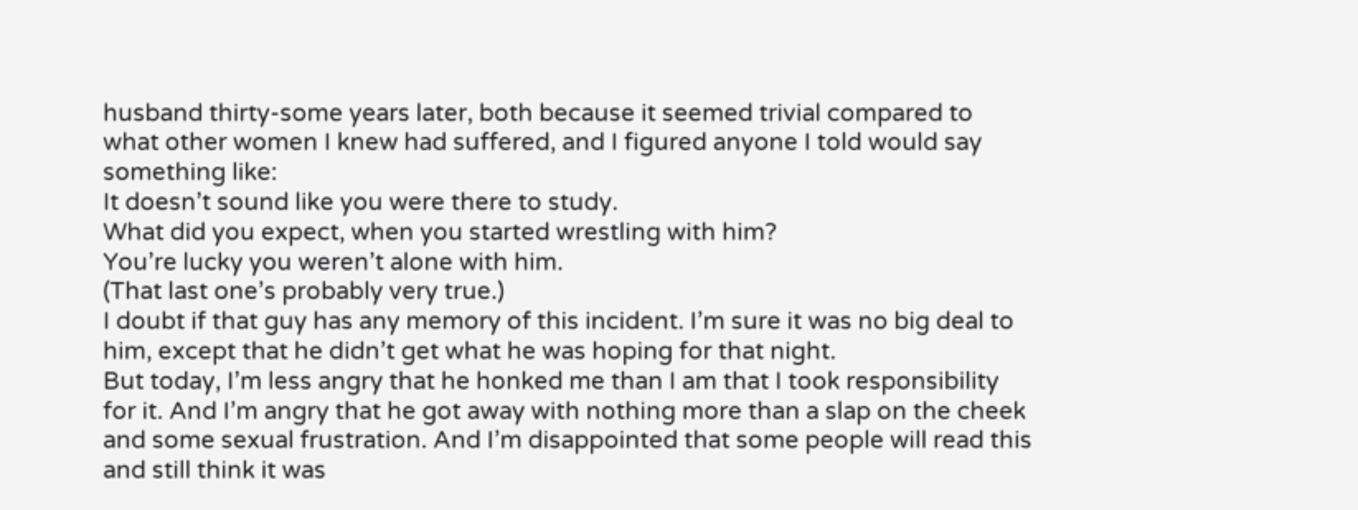husband thirty-some years later, both because it seemed trivial compared to what other women I knew had suffered, and I figured anyone I told would say something like:
It doesn’t sound like you were there to study.
What did you expect, when you started wrestling with him?
You’re lucky you weren’t alone with him.
(That last one’s probably very true.)
I doubt if that guy has any memory of this incident. I’m sure it was no big deal to him, except that he didn’t get what he was hoping for that night.
But today, I’m less angry that he honked me than I am that I took responsibility for it. And I’m angry that he got away with nothing more than a slap on the cheek and some sexual frustration. And I’m disappointed that some people will read this and still think it was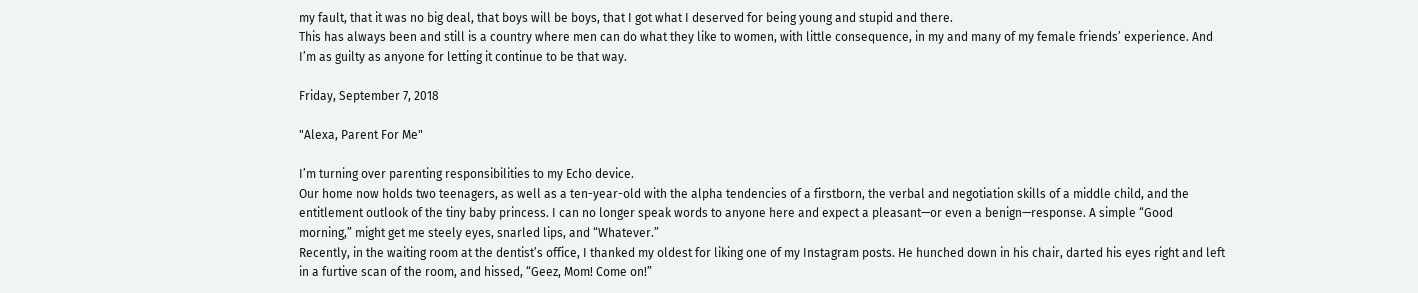my fault, that it was no big deal, that boys will be boys, that I got what I deserved for being young and stupid and there.
This has always been and still is a country where men can do what they like to women, with little consequence, in my and many of my female friends’ experience. And I’m as guilty as anyone for letting it continue to be that way.

Friday, September 7, 2018

"Alexa, Parent For Me"

I’m turning over parenting responsibilities to my Echo device.
Our home now holds two teenagers, as well as a ten-year-old with the alpha tendencies of a firstborn, the verbal and negotiation skills of a middle child, and the entitlement outlook of the tiny baby princess. I can no longer speak words to anyone here and expect a pleasant—or even a benign—response. A simple “Good morning,” might get me steely eyes, snarled lips, and “Whatever.”
Recently, in the waiting room at the dentist’s office, I thanked my oldest for liking one of my Instagram posts. He hunched down in his chair, darted his eyes right and left in a furtive scan of the room, and hissed, “Geez, Mom! Come on!”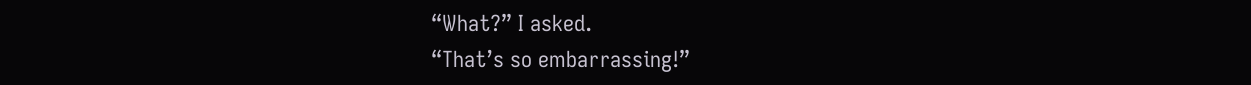“What?” I asked.
“That’s so embarrassing!”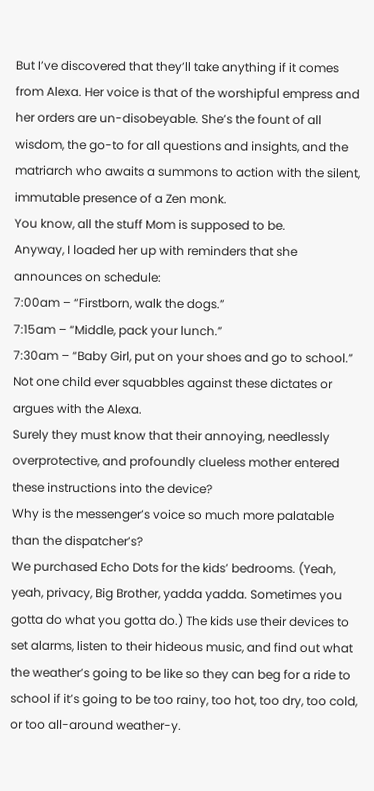But I’ve discovered that they’ll take anything if it comes from Alexa. Her voice is that of the worshipful empress and her orders are un-disobeyable. She’s the fount of all wisdom, the go-to for all questions and insights, and the matriarch who awaits a summons to action with the silent, immutable presence of a Zen monk.
You know, all the stuff Mom is supposed to be.
Anyway, I loaded her up with reminders that she announces on schedule:
7:00am – “Firstborn, walk the dogs.”
7:15am – “Middle, pack your lunch.”
7:30am – “Baby Girl, put on your shoes and go to school.”
Not one child ever squabbles against these dictates or argues with the Alexa.
Surely they must know that their annoying, needlessly overprotective, and profoundly clueless mother entered these instructions into the device?
Why is the messenger’s voice so much more palatable than the dispatcher’s?
We purchased Echo Dots for the kids’ bedrooms. (Yeah, yeah, privacy, Big Brother, yadda yadda. Sometimes you gotta do what you gotta do.) The kids use their devices to set alarms, listen to their hideous music, and find out what the weather’s going to be like so they can beg for a ride to school if it’s going to be too rainy, too hot, too dry, too cold, or too all-around weather-y.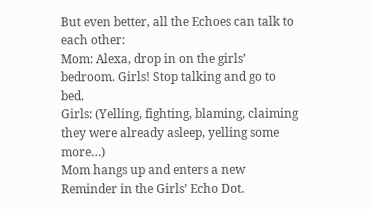But even better, all the Echoes can talk to each other:
Mom: Alexa, drop in on the girls’ bedroom. Girls! Stop talking and go to bed.
Girls: (Yelling, fighting, blaming, claiming they were already asleep, yelling some more…)
Mom hangs up and enters a new Reminder in the Girls’ Echo Dot.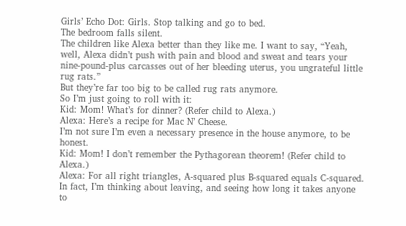Girls’ Echo Dot: Girls. Stop talking and go to bed.
The bedroom falls silent.
The children like Alexa better than they like me. I want to say, “Yeah, well, Alexa didn’t push with pain and blood and sweat and tears your nine-pound-plus carcasses out of her bleeding uterus, you ungrateful little rug rats.”
But they’re far too big to be called rug rats anymore.
So I’m just going to roll with it:
Kid: Mom! What’s for dinner? (Refer child to Alexa.)
Alexa: Here’s a recipe for Mac N’ Cheese.
I’m not sure I’m even a necessary presence in the house anymore, to be honest.
Kid: Mom! I don’t remember the Pythagorean theorem! (Refer child to Alexa.)
Alexa: For all right triangles, A-squared plus B-squared equals C-squared.
In fact, I’m thinking about leaving, and seeing how long it takes anyone to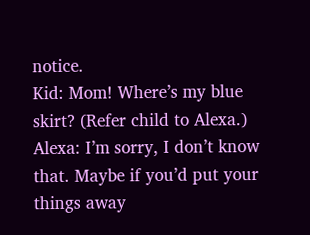notice.
Kid: Mom! Where’s my blue skirt? (Refer child to Alexa.)
Alexa: I’m sorry, I don’t know that. Maybe if you’d put your things away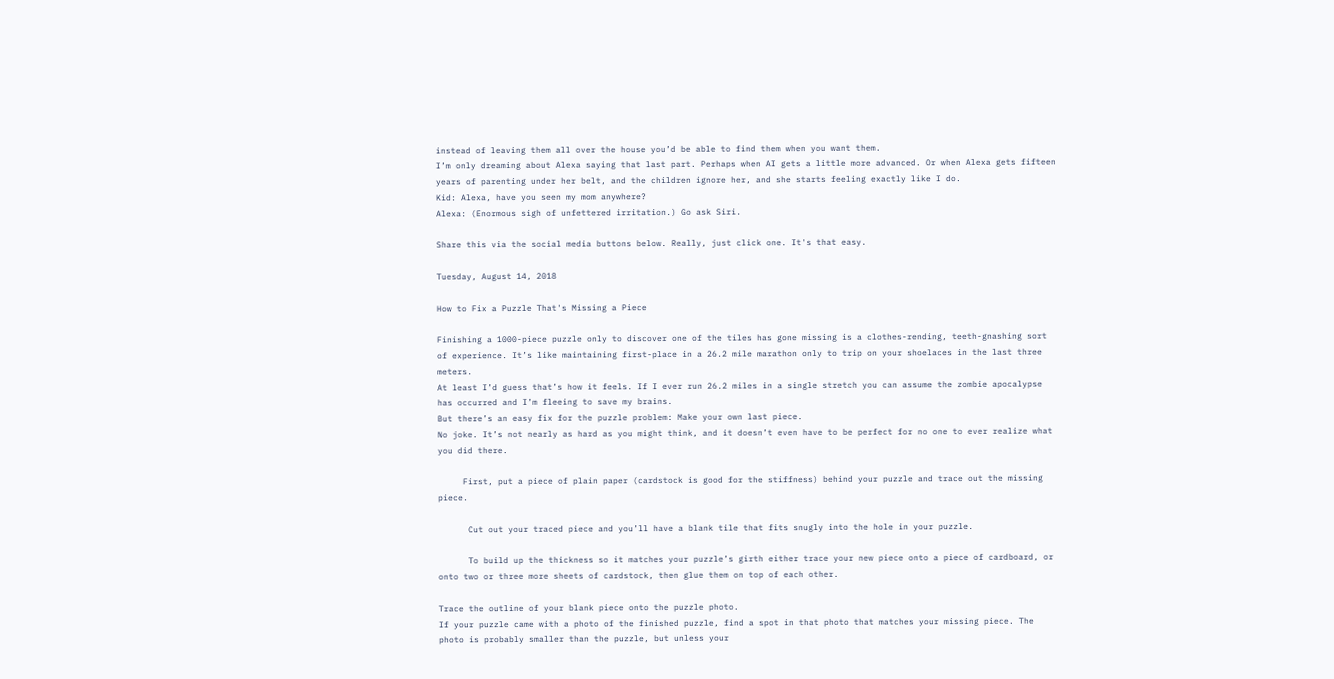instead of leaving them all over the house you’d be able to find them when you want them.
I’m only dreaming about Alexa saying that last part. Perhaps when AI gets a little more advanced. Or when Alexa gets fifteen years of parenting under her belt, and the children ignore her, and she starts feeling exactly like I do.
Kid: Alexa, have you seen my mom anywhere?
Alexa: (Enormous sigh of unfettered irritation.) Go ask Siri.

Share this via the social media buttons below. Really, just click one. It's that easy.

Tuesday, August 14, 2018

How to Fix a Puzzle That's Missing a Piece

Finishing a 1000-piece puzzle only to discover one of the tiles has gone missing is a clothes-rending, teeth-gnashing sort of experience. It’s like maintaining first-place in a 26.2 mile marathon only to trip on your shoelaces in the last three meters.
At least I’d guess that’s how it feels. If I ever run 26.2 miles in a single stretch you can assume the zombie apocalypse has occurred and I’m fleeing to save my brains.
But there’s an easy fix for the puzzle problem: Make your own last piece.
No joke. It’s not nearly as hard as you might think, and it doesn’t even have to be perfect for no one to ever realize what you did there.

     First, put a piece of plain paper (cardstock is good for the stiffness) behind your puzzle and trace out the missing piece.

      Cut out your traced piece and you’ll have a blank tile that fits snugly into the hole in your puzzle.

      To build up the thickness so it matches your puzzle’s girth either trace your new piece onto a piece of cardboard, or onto two or three more sheets of cardstock, then glue them on top of each other.

Trace the outline of your blank piece onto the puzzle photo.
If your puzzle came with a photo of the finished puzzle, find a spot in that photo that matches your missing piece. The photo is probably smaller than the puzzle, but unless your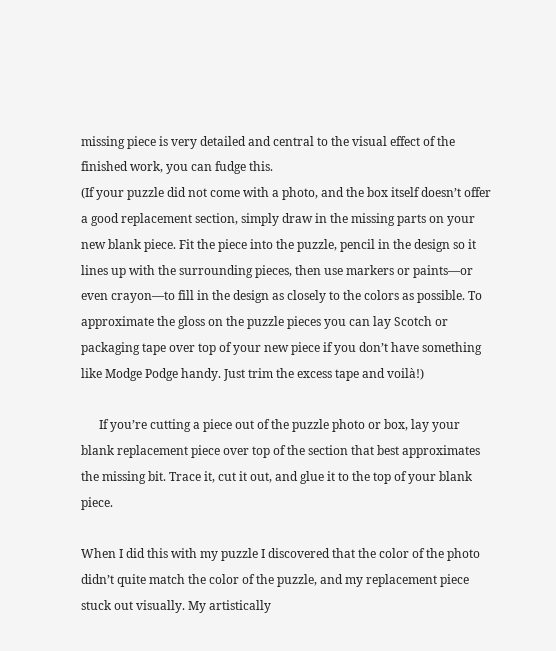missing piece is very detailed and central to the visual effect of the finished work, you can fudge this.
(If your puzzle did not come with a photo, and the box itself doesn’t offer a good replacement section, simply draw in the missing parts on your new blank piece. Fit the piece into the puzzle, pencil in the design so it lines up with the surrounding pieces, then use markers or paints—or even crayon—to fill in the design as closely to the colors as possible. To approximate the gloss on the puzzle pieces you can lay Scotch or packaging tape over top of your new piece if you don’t have something like Modge Podge handy. Just trim the excess tape and voilà!)

      If you’re cutting a piece out of the puzzle photo or box, lay your blank replacement piece over top of the section that best approximates the missing bit. Trace it, cut it out, and glue it to the top of your blank piece.

When I did this with my puzzle I discovered that the color of the photo didn’t quite match the color of the puzzle, and my replacement piece stuck out visually. My artistically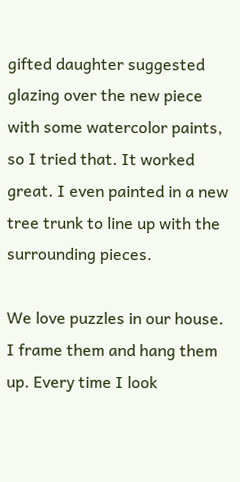gifted daughter suggested glazing over the new piece with some watercolor paints, so I tried that. It worked great. I even painted in a new tree trunk to line up with the surrounding pieces.

We love puzzles in our house. I frame them and hang them up. Every time I look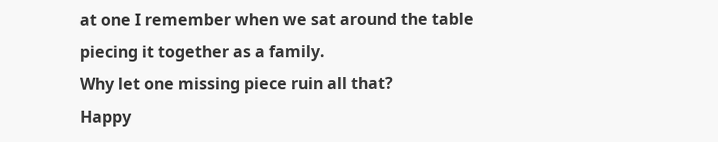at one I remember when we sat around the table piecing it together as a family.
Why let one missing piece ruin all that?
Happy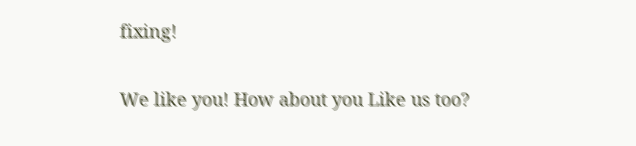fixing!

We like you! How about you Like us too?